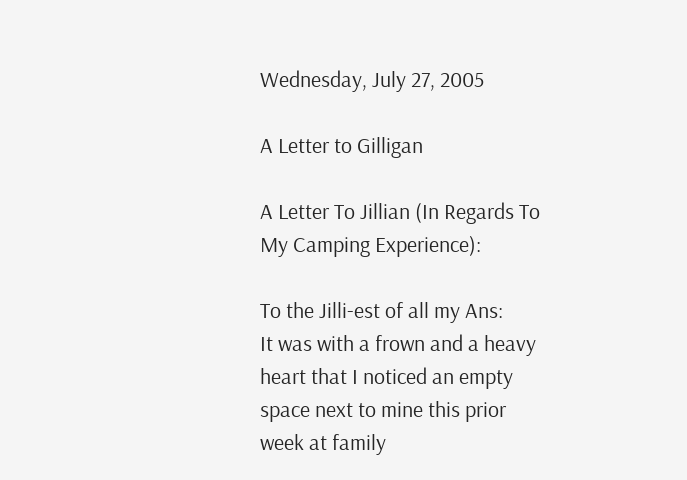Wednesday, July 27, 2005

A Letter to Gilligan

A Letter To Jillian (In Regards To My Camping Experience):

To the Jilli-est of all my Ans:
It was with a frown and a heavy heart that I noticed an empty space next to mine this prior week at family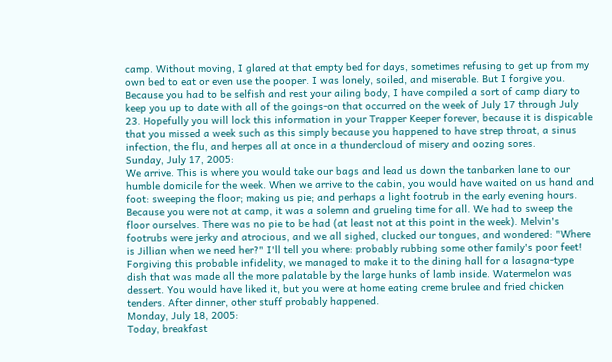camp. Without moving, I glared at that empty bed for days, sometimes refusing to get up from my own bed to eat or even use the pooper. I was lonely, soiled, and miserable. But I forgive you.
Because you had to be selfish and rest your ailing body, I have compiled a sort of camp diary to keep you up to date with all of the goings-on that occurred on the week of July 17 through July 23. Hopefully you will lock this information in your Trapper Keeper forever, because it is dispicable that you missed a week such as this simply because you happened to have strep throat, a sinus infection, the flu, and herpes all at once in a thundercloud of misery and oozing sores.
Sunday, July 17, 2005:
We arrive. This is where you would take our bags and lead us down the tanbarken lane to our humble domicile for the week. When we arrive to the cabin, you would have waited on us hand and foot: sweeping the floor; making us pie; and perhaps a light footrub in the early evening hours. Because you were not at camp, it was a solemn and grueling time for all. We had to sweep the floor ourselves. There was no pie to be had (at least not at this point in the week). Melvin's footrubs were jerky and atrocious, and we all sighed, clucked our tongues, and wondered: "Where is Jillian when we need her?" I'll tell you where: probably rubbing some other family's poor feet! Forgiving this probable infidelity, we managed to make it to the dining hall for a lasagna-type dish that was made all the more palatable by the large hunks of lamb inside. Watermelon was dessert. You would have liked it, but you were at home eating creme brulee and fried chicken tenders. After dinner, other stuff probably happened.
Monday, July 18, 2005:
Today, breakfast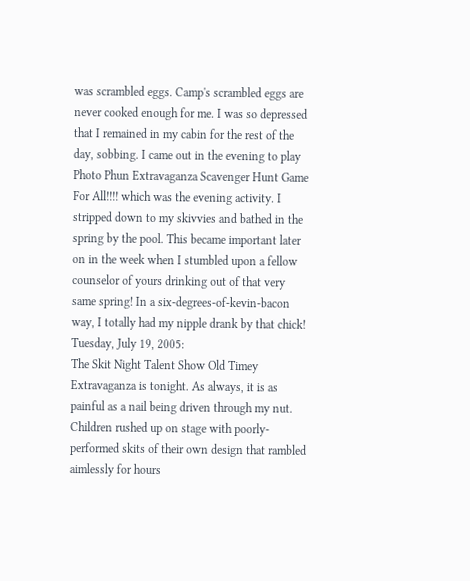was scrambled eggs. Camp's scrambled eggs are never cooked enough for me. I was so depressed that I remained in my cabin for the rest of the day, sobbing. I came out in the evening to play Photo Phun Extravaganza Scavenger Hunt Game For All!!!! which was the evening activity. I stripped down to my skivvies and bathed in the spring by the pool. This became important later on in the week when I stumbled upon a fellow counselor of yours drinking out of that very same spring! In a six-degrees-of-kevin-bacon way, I totally had my nipple drank by that chick!
Tuesday, July 19, 2005:
The Skit Night Talent Show Old Timey Extravaganza is tonight. As always, it is as painful as a nail being driven through my nut. Children rushed up on stage with poorly-performed skits of their own design that rambled aimlessly for hours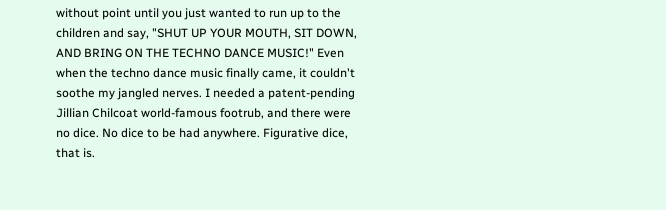without point until you just wanted to run up to the children and say, "SHUT UP YOUR MOUTH, SIT DOWN, AND BRING ON THE TECHNO DANCE MUSIC!" Even when the techno dance music finally came, it couldn't soothe my jangled nerves. I needed a patent-pending Jillian Chilcoat world-famous footrub, and there were no dice. No dice to be had anywhere. Figurative dice, that is.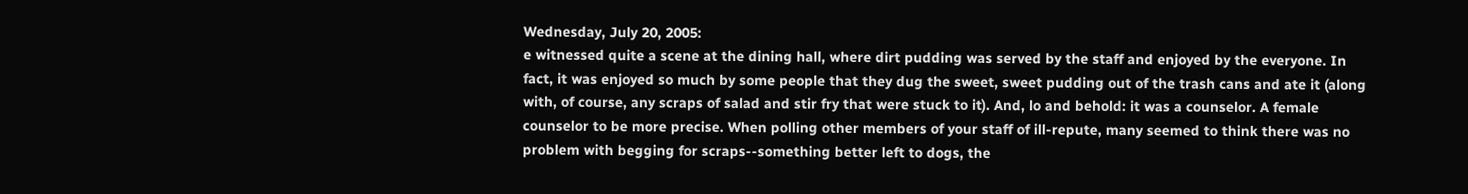Wednesday, July 20, 2005:
e witnessed quite a scene at the dining hall, where dirt pudding was served by the staff and enjoyed by the everyone. In fact, it was enjoyed so much by some people that they dug the sweet, sweet pudding out of the trash cans and ate it (along with, of course, any scraps of salad and stir fry that were stuck to it). And, lo and behold: it was a counselor. A female counselor to be more precise. When polling other members of your staff of ill-repute, many seemed to think there was no problem with begging for scraps--something better left to dogs, the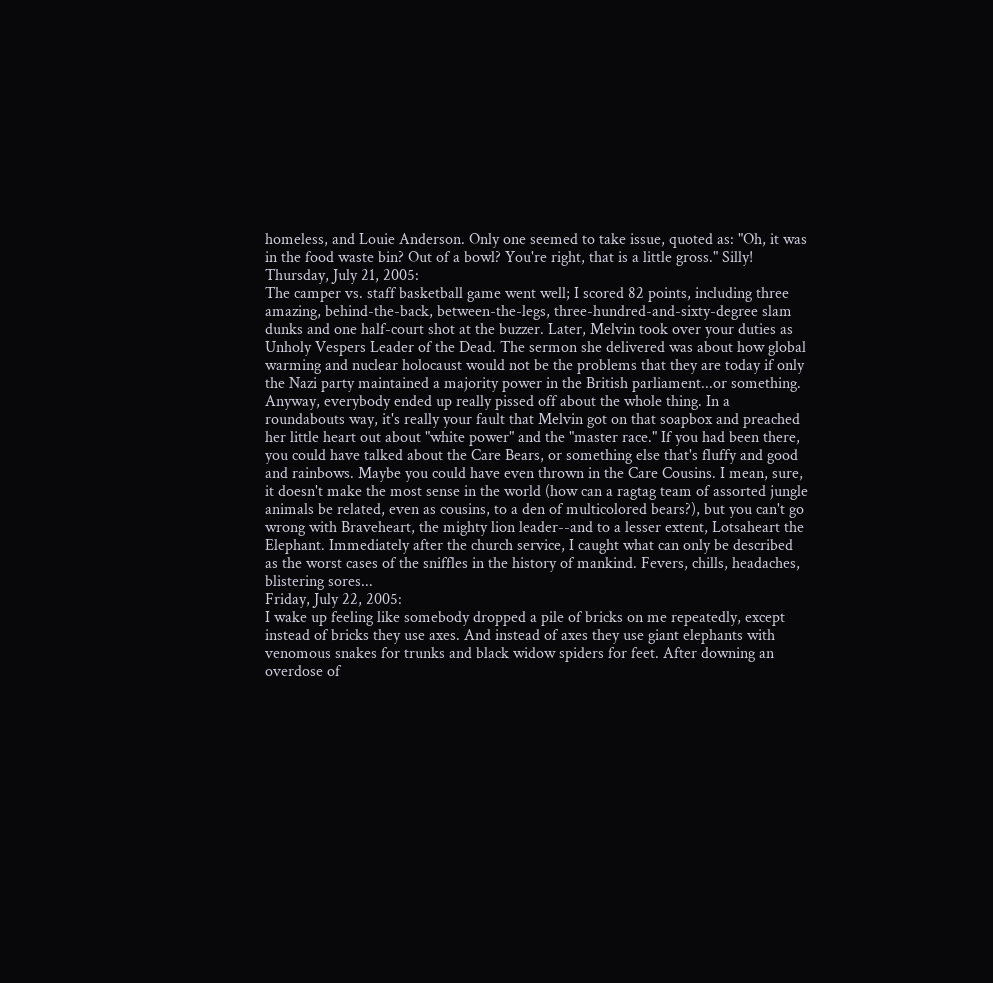homeless, and Louie Anderson. Only one seemed to take issue, quoted as: "Oh, it was in the food waste bin? Out of a bowl? You're right, that is a little gross." Silly!
Thursday, July 21, 2005:
The camper vs. staff basketball game went well; I scored 82 points, including three amazing, behind-the-back, between-the-legs, three-hundred-and-sixty-degree slam dunks and one half-court shot at the buzzer. Later, Melvin took over your duties as Unholy Vespers Leader of the Dead. The sermon she delivered was about how global warming and nuclear holocaust would not be the problems that they are today if only the Nazi party maintained a majority power in the British parliament...or something. Anyway, everybody ended up really pissed off about the whole thing. In a roundabouts way, it's really your fault that Melvin got on that soapbox and preached her little heart out about "white power" and the "master race." If you had been there, you could have talked about the Care Bears, or something else that's fluffy and good and rainbows. Maybe you could have even thrown in the Care Cousins. I mean, sure, it doesn't make the most sense in the world (how can a ragtag team of assorted jungle animals be related, even as cousins, to a den of multicolored bears?), but you can't go wrong with Braveheart, the mighty lion leader--and to a lesser extent, Lotsaheart the Elephant. Immediately after the church service, I caught what can only be described as the worst cases of the sniffles in the history of mankind. Fevers, chills, headaches, blistering sores...
Friday, July 22, 2005:
I wake up feeling like somebody dropped a pile of bricks on me repeatedly, except instead of bricks they use axes. And instead of axes they use giant elephants with venomous snakes for trunks and black widow spiders for feet. After downing an overdose of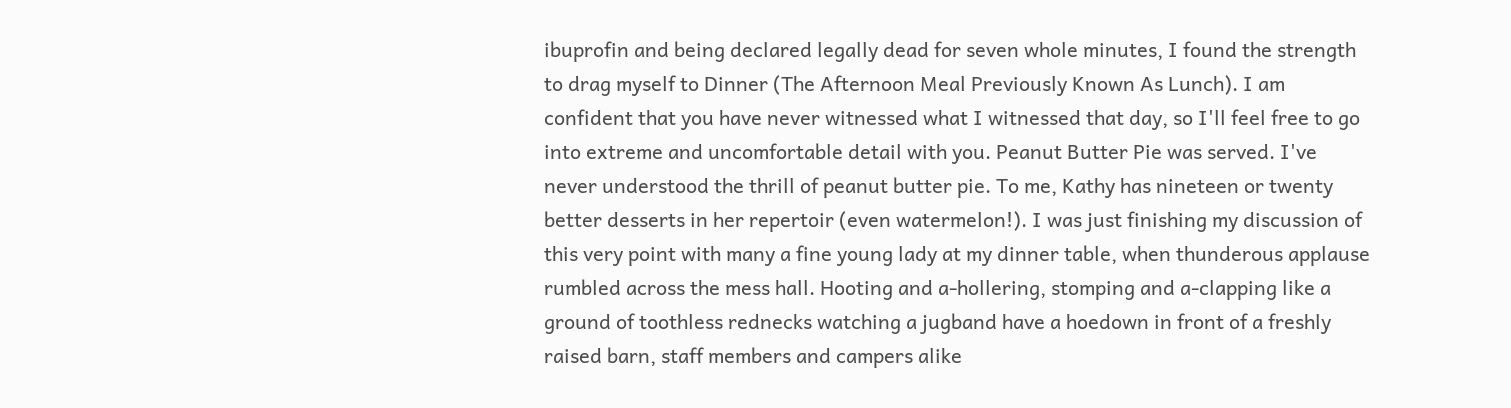ibuprofin and being declared legally dead for seven whole minutes, I found the strength to drag myself to Dinner (The Afternoon Meal Previously Known As Lunch). I am confident that you have never witnessed what I witnessed that day, so I'll feel free to go into extreme and uncomfortable detail with you. Peanut Butter Pie was served. I've never understood the thrill of peanut butter pie. To me, Kathy has nineteen or twenty better desserts in her repertoir (even watermelon!). I was just finishing my discussion of this very point with many a fine young lady at my dinner table, when thunderous applause rumbled across the mess hall. Hooting and a-hollering, stomping and a-clapping like a ground of toothless rednecks watching a jugband have a hoedown in front of a freshly raised barn, staff members and campers alike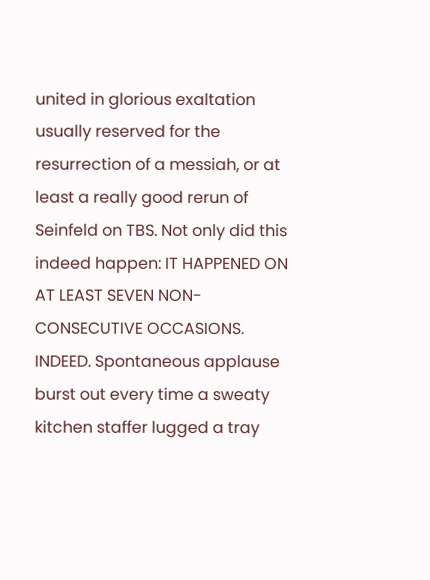united in glorious exaltation usually reserved for the resurrection of a messiah, or at least a really good rerun of Seinfeld on TBS. Not only did this indeed happen: IT HAPPENED ON AT LEAST SEVEN NON-CONSECUTIVE OCCASIONS. INDEED. Spontaneous applause burst out every time a sweaty kitchen staffer lugged a tray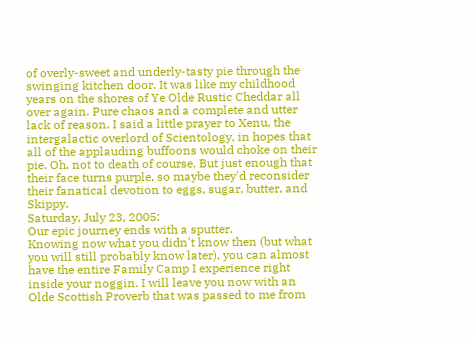of overly-sweet and underly-tasty pie through the swinging kitchen door. It was like my childhood years on the shores of Ye Olde Rustic Cheddar all over again. Pure chaos and a complete and utter lack of reason. I said a little prayer to Xenu, the intergalactic overlord of Scientology, in hopes that all of the applauding buffoons would choke on their pie. Oh, not to death of course. But just enough that their face turns purple, so maybe they'd reconsider their fanatical devotion to eggs, sugar, butter, and Skippy.
Saturday, July 23, 2005:
Our epic journey ends with a sputter.
Knowing now what you didn't know then (but what you will still probably know later), you can almost have the entire Family Camp I experience right inside your noggin. I will leave you now with an Olde Scottish Proverb that was passed to me from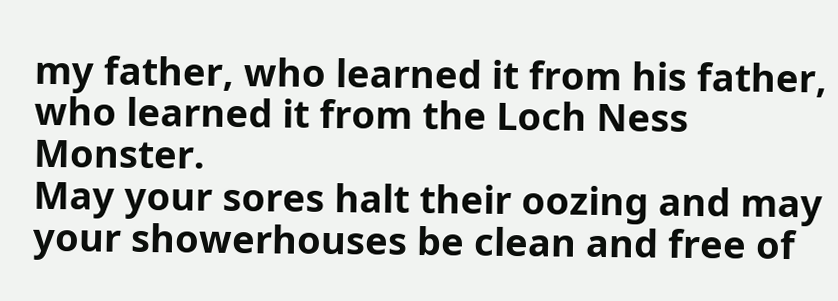my father, who learned it from his father, who learned it from the Loch Ness Monster.
May your sores halt their oozing and may your showerhouses be clean and free of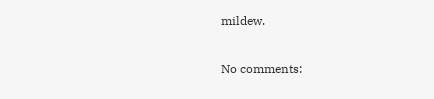mildew.

No comments: